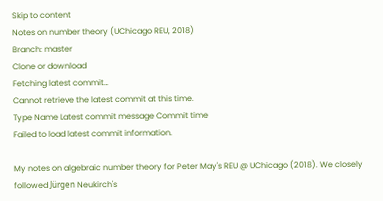Skip to content
Notes on number theory (UChicago REU, 2018)
Branch: master
Clone or download
Fetching latest commit…
Cannot retrieve the latest commit at this time.
Type Name Latest commit message Commit time
Failed to load latest commit information.

My notes on algebraic number theory for Peter May's REU @ UChicago (2018). We closely followed Jürgen Neukirch's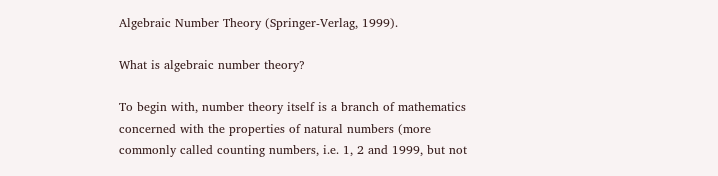Algebraic Number Theory (Springer-Verlag, 1999).

What is algebraic number theory?

To begin with, number theory itself is a branch of mathematics concerned with the properties of natural numbers (more commonly called counting numbers, i.e. 1, 2 and 1999, but not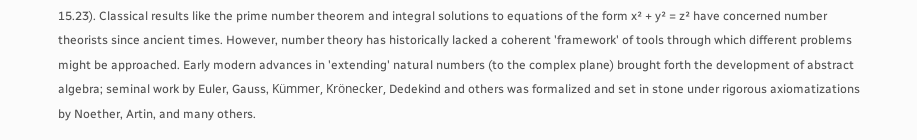15.23). Classical results like the prime number theorem and integral solutions to equations of the form x² + y² = z² have concerned number theorists since ancient times. However, number theory has historically lacked a coherent 'framework' of tools through which different problems might be approached. Early modern advances in 'extending' natural numbers (to the complex plane) brought forth the development of abstract algebra; seminal work by Euler, Gauss, Kümmer, Krönecker, Dedekind and others was formalized and set in stone under rigorous axiomatizations by Noether, Artin, and many others.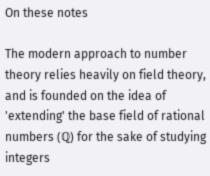On these notes

The modern approach to number theory relies heavily on field theory, and is founded on the idea of 'extending' the base field of rational numbers (ℚ) for the sake of studying integers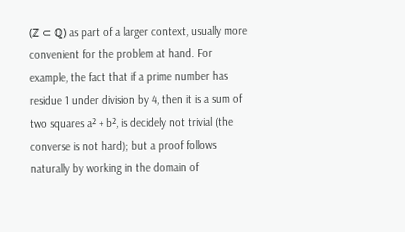(ℤ ⊂ ℚ) as part of a larger context, usually more convenient for the problem at hand. For example, the fact that if a prime number has residue 1 under division by 4, then it is a sum of two squares a² + b², is decidely not trivial (the converse is not hard); but a proof follows naturally by working in the domain of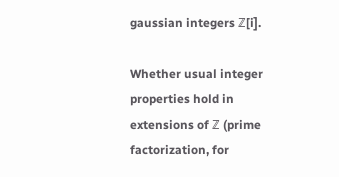gaussian integers ℤ[i].

Whether usual integer properties hold in extensions of ℤ (prime factorization, for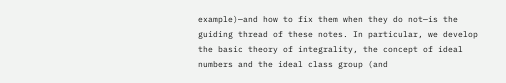example)—and how to fix them when they do not—is the guiding thread of these notes. In particular, we develop the basic theory of integrality, the concept of ideal numbers and the ideal class group (and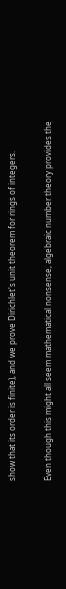show that its order is finite), and we prove Dirichlet's unit theorem for rings of integers.

Even though this might all seem mathematical nonsense, algebraic number theory provides the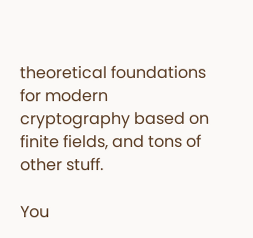theoretical foundations for modern cryptography based on finite fields, and tons of other stuff.

You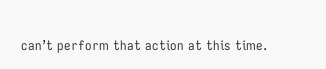can’t perform that action at this time.